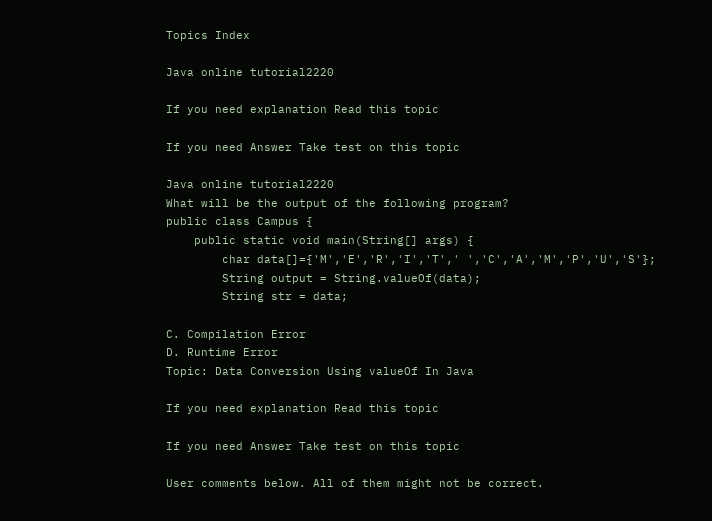Topics Index

Java online tutorial2220

If you need explanation Read this topic

If you need Answer Take test on this topic

Java online tutorial2220
What will be the output of the following program?
public class Campus {
    public static void main(String[] args) {
        char data[]={'M','E','R','I','T',' ','C','A','M','P','U','S'};
        String output = String.valueOf(data);
        String str = data;

C. Compilation Error
D. Runtime Error
Topic: Data Conversion Using valueOf In Java

If you need explanation Read this topic

If you need Answer Take test on this topic

User comments below. All of them might not be correct.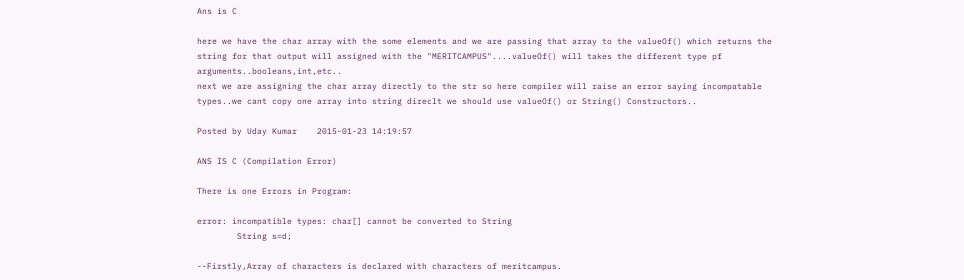Ans is C

here we have the char array with the some elements and we are passing that array to the valueOf() which returns the string for that output will assigned with the "MERITCAMPUS"....valueOf() will takes the different type pf arguments..booleans,int,etc..
next we are assigning the char array directly to the str so here compiler will raise an error saying incompatable types..we cant copy one array into string direclt we should use valueOf() or String() Constructors..

Posted by Uday Kumar    2015-01-23 14:19:57

ANS IS C (Compilation Error)

There is one Errors in Program:

error: incompatible types: char[] cannot be converted to String
        String s=d;

--Firstly,Array of characters is declared with characters of meritcampus.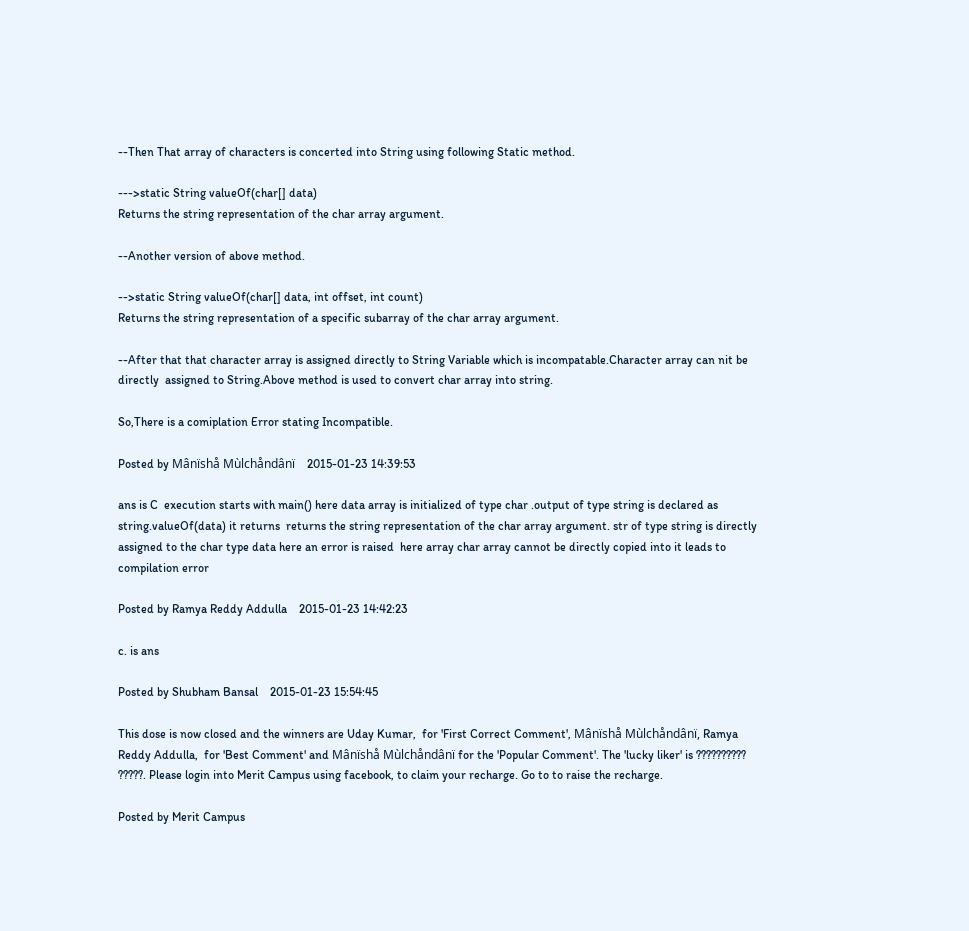--Then That array of characters is concerted into String using following Static method.

--->static String valueOf(char[] data)
Returns the string representation of the char array argument.

--Another version of above method.

-->static String valueOf(char[] data, int offset, int count)
Returns the string representation of a specific subarray of the char array argument.

--After that that character array is assigned directly to String Variable which is incompatable.Character array can nit be directly  assigned to String.Above method is used to convert char array into string.

So,There is a comiplation Error stating Incompatible.

Posted by Mânïshå Mùlchåndânï    2015-01-23 14:39:53

ans is C  execution starts with main() here data array is initialized of type char .output of type string is declared as string.valueOf(data) it returns  returns the string representation of the char array argument. str of type string is directly assigned to the char type data here an error is raised  here array char array cannot be directly copied into it leads to compilation error

Posted by Ramya Reddy Addulla    2015-01-23 14:42:23

c. is ans

Posted by Shubham Bansal    2015-01-23 15:54:45

This dose is now closed and the winners are Uday Kumar,  for 'First Correct Comment', Mânïshå Mùlchåndânï, Ramya Reddy Addulla,  for 'Best Comment' and Mânïshå Mùlchåndânï for the 'Popular Comment'. The 'lucky liker' is ?????????? ?????. Please login into Merit Campus using facebook, to claim your recharge. Go to to raise the recharge.

Posted by Merit Campus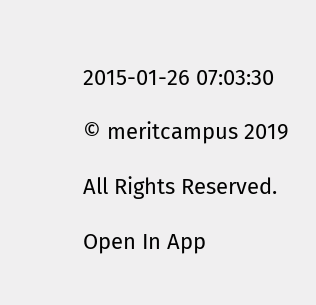2015-01-26 07:03:30

© meritcampus 2019

All Rights Reserved.

Open In App